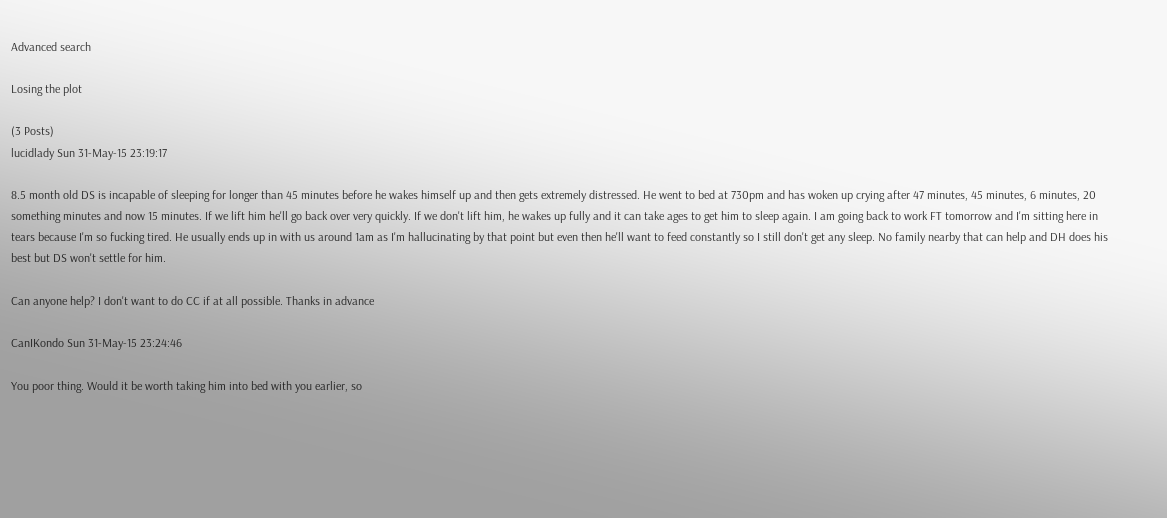Advanced search

Losing the plot

(3 Posts)
lucidlady Sun 31-May-15 23:19:17

8.5 month old DS is incapable of sleeping for longer than 45 minutes before he wakes himself up and then gets extremely distressed. He went to bed at 730pm and has woken up crying after 47 minutes, 45 minutes, 6 minutes, 20 something minutes and now 15 minutes. If we lift him he'll go back over very quickly. If we don't lift him, he wakes up fully and it can take ages to get him to sleep again. I am going back to work FT tomorrow and I'm sitting here in tears because I'm so fucking tired. He usually ends up in with us around 1am as I'm hallucinating by that point but even then he'll want to feed constantly so I still don't get any sleep. No family nearby that can help and DH does his best but DS won't settle for him.

Can anyone help? I don't want to do CC if at all possible. Thanks in advance

CanIKondo Sun 31-May-15 23:24:46

You poor thing. Would it be worth taking him into bed with you earlier, so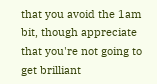that you avoid the 1am bit, though appreciate that you're not going to get brilliant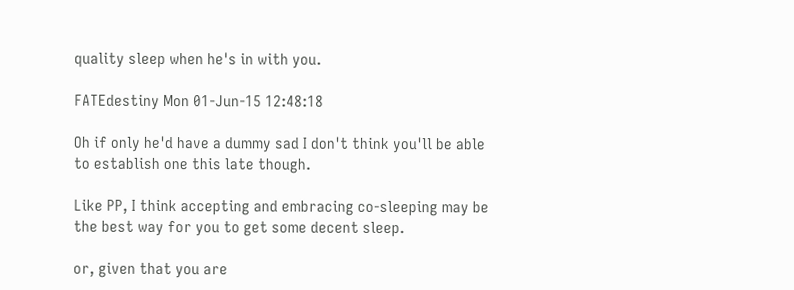quality sleep when he's in with you.

FATEdestiny Mon 01-Jun-15 12:48:18

Oh if only he'd have a dummy sad I don't think you'll be able to establish one this late though.

Like PP, I think accepting and embracing co-sleeping may be the best way for you to get some decent sleep.

or, given that you are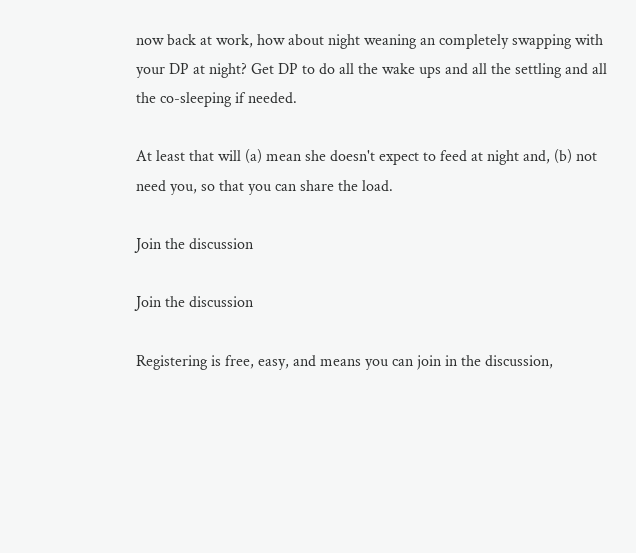now back at work, how about night weaning an completely swapping with your DP at night? Get DP to do all the wake ups and all the settling and all the co-sleeping if needed.

At least that will (a) mean she doesn't expect to feed at night and, (b) not need you, so that you can share the load.

Join the discussion

Join the discussion

Registering is free, easy, and means you can join in the discussion,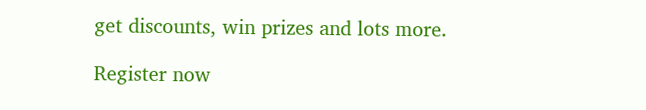get discounts, win prizes and lots more.

Register now